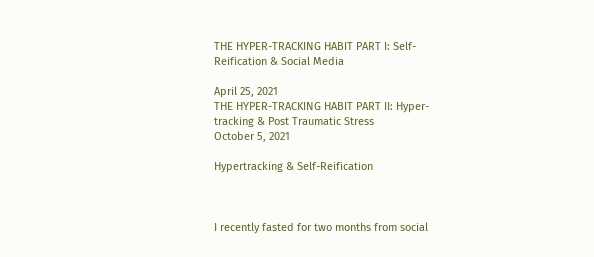THE HYPER-TRACKING HABIT PART I: Self-Reification & Social Media

April 25, 2021
THE HYPER-TRACKING HABIT PART II: Hyper-tracking & Post Traumatic Stress
October 5, 2021

Hypertracking & Self-Reification



I recently fasted for two months from social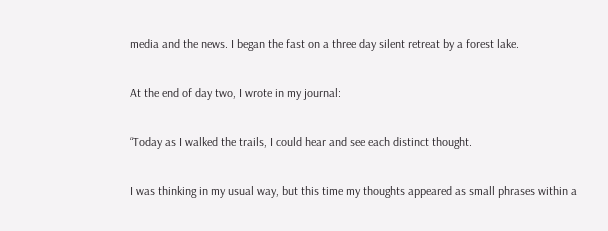media and the news. I began the fast on a three day silent retreat by a forest lake.

At the end of day two, I wrote in my journal:

“Today as I walked the trails, I could hear and see each distinct thought.

I was thinking in my usual way, but this time my thoughts appeared as small phrases within a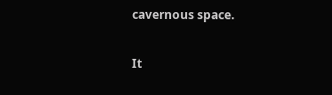cavernous space.

It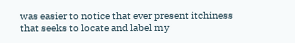was easier to notice that ever present itchiness that seeks to locate and label my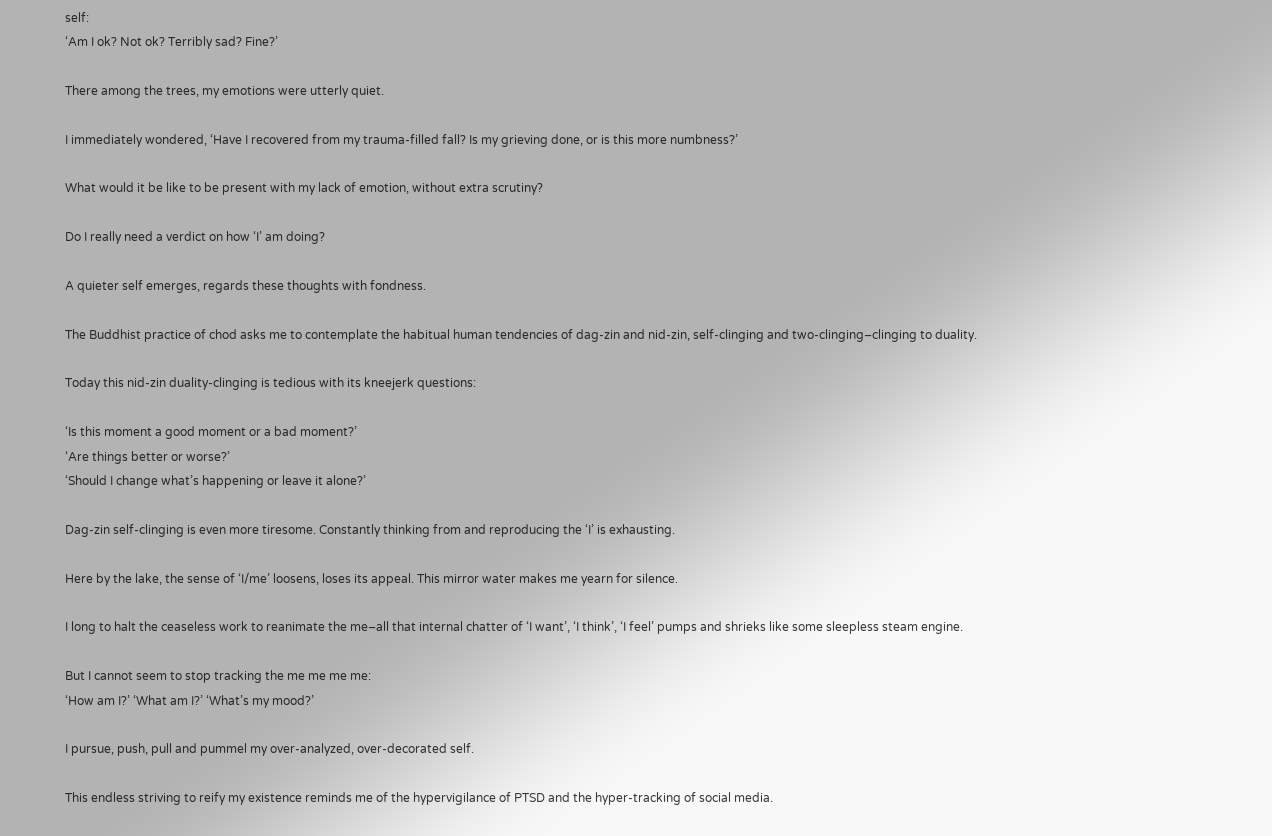self:
‘Am I ok? Not ok? Terribly sad? Fine?’

There among the trees, my emotions were utterly quiet.

I immediately wondered, ‘Have I recovered from my trauma-filled fall? Is my grieving done, or is this more numbness?’

What would it be like to be present with my lack of emotion, without extra scrutiny?

Do I really need a verdict on how ‘I’ am doing?

A quieter self emerges, regards these thoughts with fondness.

The Buddhist practice of chod asks me to contemplate the habitual human tendencies of dag-zin and nid-zin, self-clinging and two-clinging–clinging to duality.

Today this nid-zin duality-clinging is tedious with its kneejerk questions:

‘Is this moment a good moment or a bad moment?’
‘Are things better or worse?’
‘Should I change what’s happening or leave it alone?’

Dag-zin self-clinging is even more tiresome. Constantly thinking from and reproducing the ‘I’ is exhausting.

Here by the lake, the sense of ‘I/me’ loosens, loses its appeal. This mirror water makes me yearn for silence.

I long to halt the ceaseless work to reanimate the me–all that internal chatter of ‘I want’, ‘I think’, ‘I feel’ pumps and shrieks like some sleepless steam engine.

But I cannot seem to stop tracking the me me me me:
‘How am I?’ ‘What am I?’ ‘What’s my mood?’

I pursue, push, pull and pummel my over-analyzed, over-decorated self.

This endless striving to reify my existence reminds me of the hypervigilance of PTSD and the hyper-tracking of social media.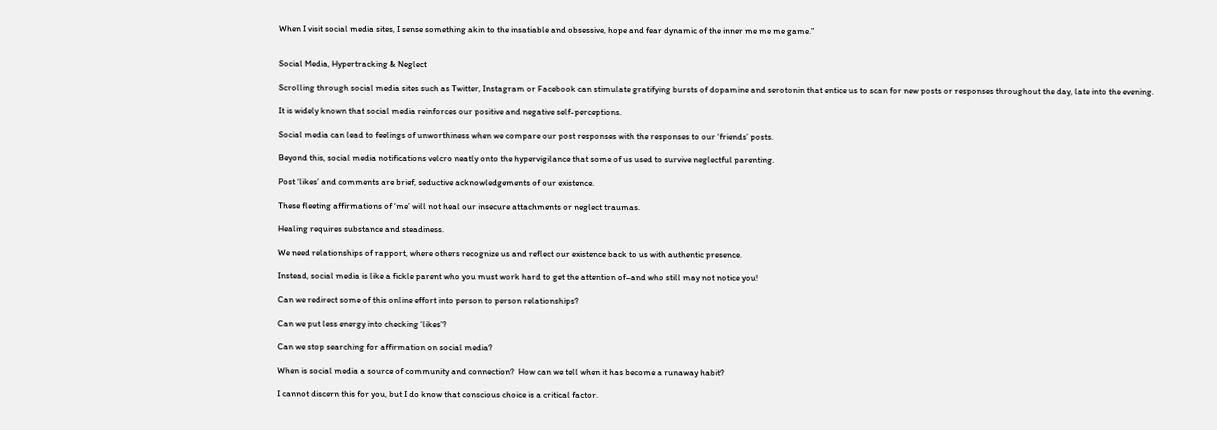When I visit social media sites, I sense something akin to the insatiable and obsessive, hope and fear dynamic of the inner me me me game.”


Social Media, Hypertracking & Neglect

Scrolling through social media sites such as Twitter, Instagram or Facebook can stimulate gratifying bursts of dopamine and serotonin that entice us to scan for new posts or responses throughout the day, late into the evening.

It is widely known that social media reinforces our positive and negative self-perceptions.

Social media can lead to feelings of unworthiness when we compare our post responses with the responses to our ‘friends’ posts.

Beyond this, social media notifications velcro neatly onto the hypervigilance that some of us used to survive neglectful parenting.

Post ‘likes’ and comments are brief, seductive acknowledgements of our existence.

These fleeting affirmations of ‘me’ will not heal our insecure attachments or neglect traumas.

Healing requires substance and steadiness.

We need relationships of rapport, where others recognize us and reflect our existence back to us with authentic presence.

Instead, social media is like a fickle parent who you must work hard to get the attention of–and who still may not notice you!

Can we redirect some of this online effort into person to person relationships?

Can we put less energy into checking ‘likes’?

Can we stop searching for affirmation on social media?

When is social media a source of community and connection?  How can we tell when it has become a runaway habit?

I cannot discern this for you, but I do know that conscious choice is a critical factor.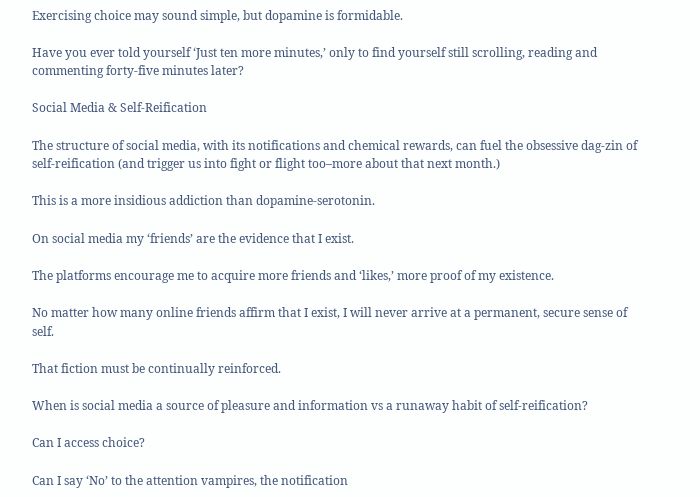Exercising choice may sound simple, but dopamine is formidable.

Have you ever told yourself ‘Just ten more minutes,’ only to find yourself still scrolling, reading and commenting forty-five minutes later?

Social Media & Self-Reification

The structure of social media, with its notifications and chemical rewards, can fuel the obsessive dag-zin of self-reification (and trigger us into fight or flight too–more about that next month.)

This is a more insidious addiction than dopamine-serotonin.

On social media my ‘friends’ are the evidence that I exist.

The platforms encourage me to acquire more friends and ‘likes,’ more proof of my existence.

No matter how many online friends affirm that I exist, I will never arrive at a permanent, secure sense of self.

That fiction must be continually reinforced.

When is social media a source of pleasure and information vs a runaway habit of self-reification?

Can I access choice?

Can I say ‘No’ to the attention vampires, the notification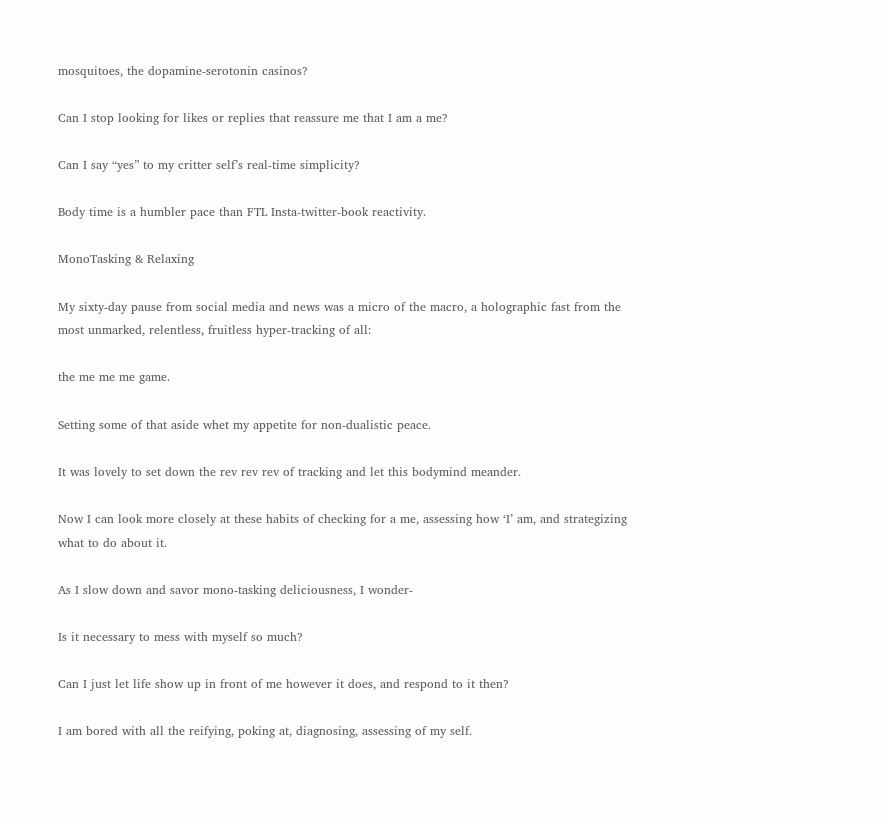mosquitoes, the dopamine-serotonin casinos?

Can I stop looking for likes or replies that reassure me that I am a me?

Can I say “yes” to my critter self’s real-time simplicity?

Body time is a humbler pace than FTL Insta-twitter-book reactivity.

MonoTasking & Relaxing

My sixty-day pause from social media and news was a micro of the macro, a holographic fast from the most unmarked, relentless, fruitless hyper-tracking of all:

the me me me game.

Setting some of that aside whet my appetite for non-dualistic peace.

It was lovely to set down the rev rev rev of tracking and let this bodymind meander.

Now I can look more closely at these habits of checking for a me, assessing how ‘I’ am, and strategizing what to do about it.

As I slow down and savor mono-tasking deliciousness, I wonder-

Is it necessary to mess with myself so much?

Can I just let life show up in front of me however it does, and respond to it then?

I am bored with all the reifying, poking at, diagnosing, assessing of my self.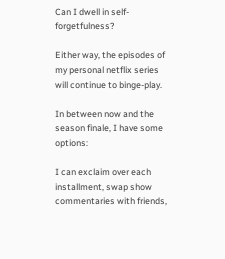Can I dwell in self-forgetfulness?

Either way, the episodes of my personal netflix series will continue to binge-play.

In between now and the season finale, I have some options:

I can exclaim over each installment, swap show commentaries with friends,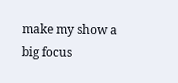make my show a big focus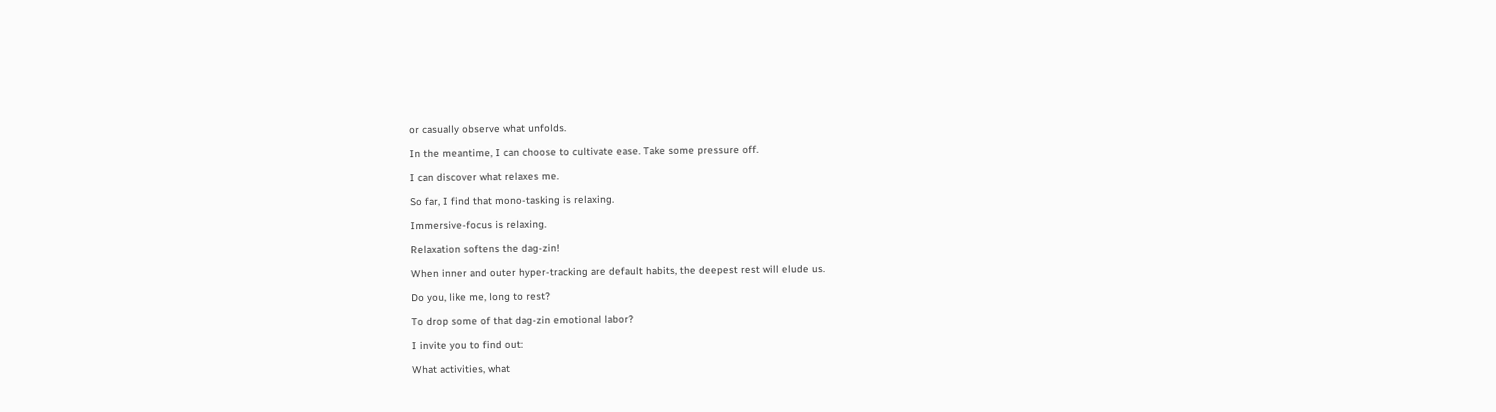or casually observe what unfolds.

In the meantime, I can choose to cultivate ease. Take some pressure off.

I can discover what relaxes me.

So far, I find that mono-tasking is relaxing.

Immersive-focus is relaxing.

Relaxation softens the dag-zin!

When inner and outer hyper-tracking are default habits, the deepest rest will elude us.

Do you, like me, long to rest?

To drop some of that dag-zin emotional labor?

I invite you to find out:

What activities, what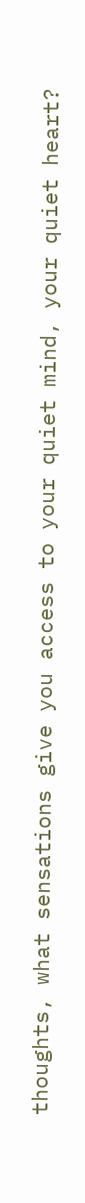thoughts, what sensations give you access to your quiet mind, your quiet heart?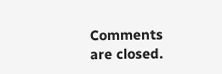Comments are closed.